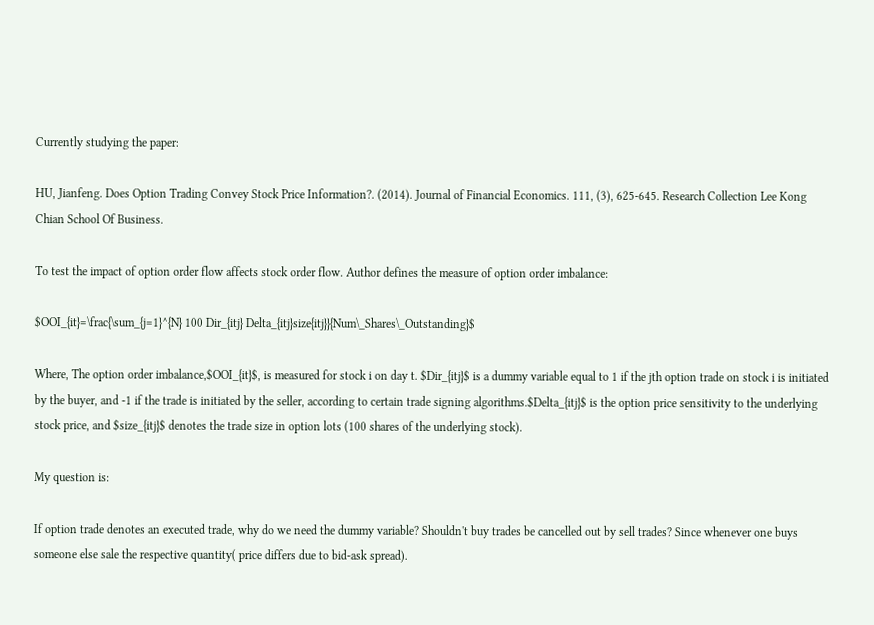Currently studying the paper:

HU, Jianfeng. Does Option Trading Convey Stock Price Information?. (2014). Journal of Financial Economics. 111, (3), 625-645. Research Collection Lee Kong Chian School Of Business.

To test the impact of option order flow affects stock order flow. Author defines the measure of option order imbalance:

$OOI_{it}=\frac{\sum_{j=1}^{N} 100 Dir_{itj} Delta_{itj}size{itj}}{Num\_Shares\_Outstanding}$

Where, The option order imbalance,$OOI_{it}$, is measured for stock i on day t. $Dir_{itj}$ is a dummy variable equal to 1 if the jth option trade on stock i is initiated by the buyer, and -1 if the trade is initiated by the seller, according to certain trade signing algorithms.$Delta_{itj}$ is the option price sensitivity to the underlying stock price, and $size_{itj}$ denotes the trade size in option lots (100 shares of the underlying stock).

My question is:

If option trade denotes an executed trade, why do we need the dummy variable? Shouldn't buy trades be cancelled out by sell trades? Since whenever one buys someone else sale the respective quantity( price differs due to bid-ask spread).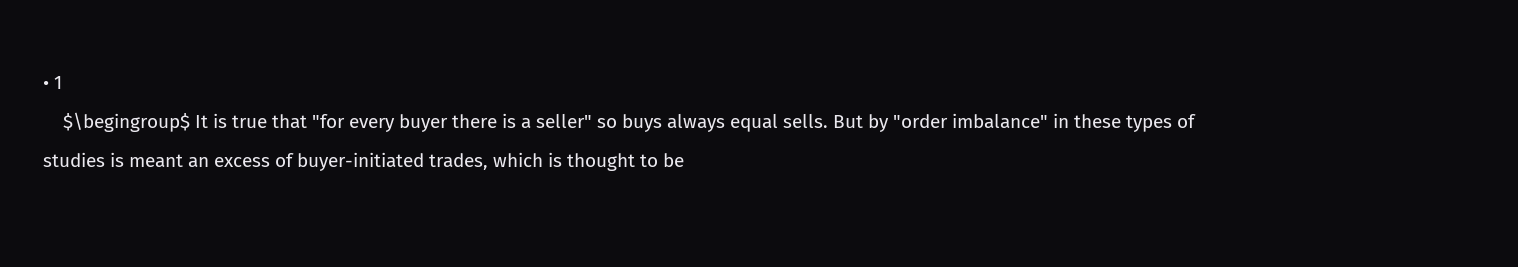• 1
    $\begingroup$ It is true that "for every buyer there is a seller" so buys always equal sells. But by "order imbalance" in these types of studies is meant an excess of buyer-initiated trades, which is thought to be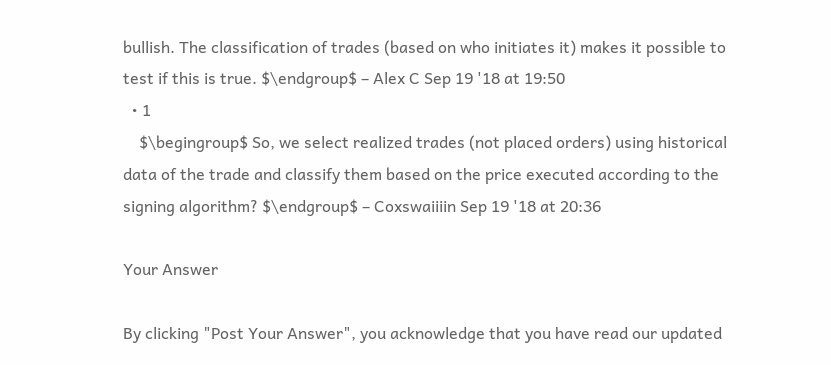bullish. The classification of trades (based on who initiates it) makes it possible to test if this is true. $\endgroup$ – Alex C Sep 19 '18 at 19:50
  • 1
    $\begingroup$ So, we select realized trades (not placed orders) using historical data of the trade and classify them based on the price executed according to the signing algorithm? $\endgroup$ – Coxswaiiiin Sep 19 '18 at 20:36

Your Answer

By clicking "Post Your Answer", you acknowledge that you have read our updated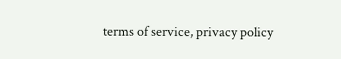terms of service, privacy policy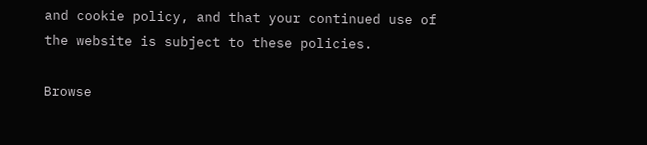and cookie policy, and that your continued use of the website is subject to these policies.

Browse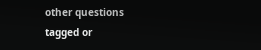other questions tagged or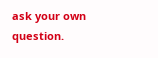ask your own question.